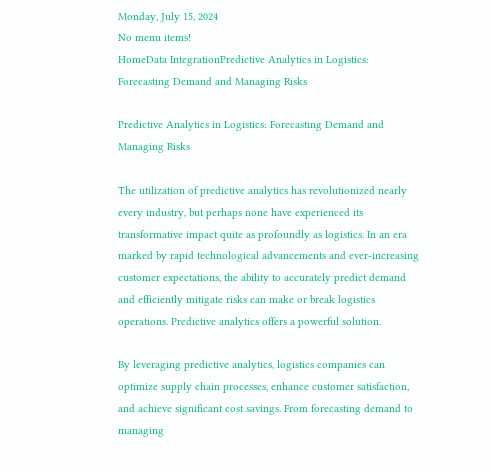Monday, July 15, 2024
No menu items!
HomeData IntegrationPredictive Analytics in Logistics: Forecasting Demand and Managing Risks

Predictive Analytics in Logistics: Forecasting Demand and Managing Risks

The utilization of predictive analytics has revolutionized nearly every industry, but perhaps none have experienced its transformative impact quite as profoundly as logistics. In an era marked by rapid technological advancements and ever-increasing customer expectations, the ability to accurately predict demand and efficiently mitigate risks can make or break logistics operations. Predictive analytics offers a powerful solution.

By leveraging predictive analytics, logistics companies can optimize supply chain processes, enhance customer satisfaction, and achieve significant cost savings. From forecasting demand to managing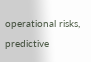operational risks, predictive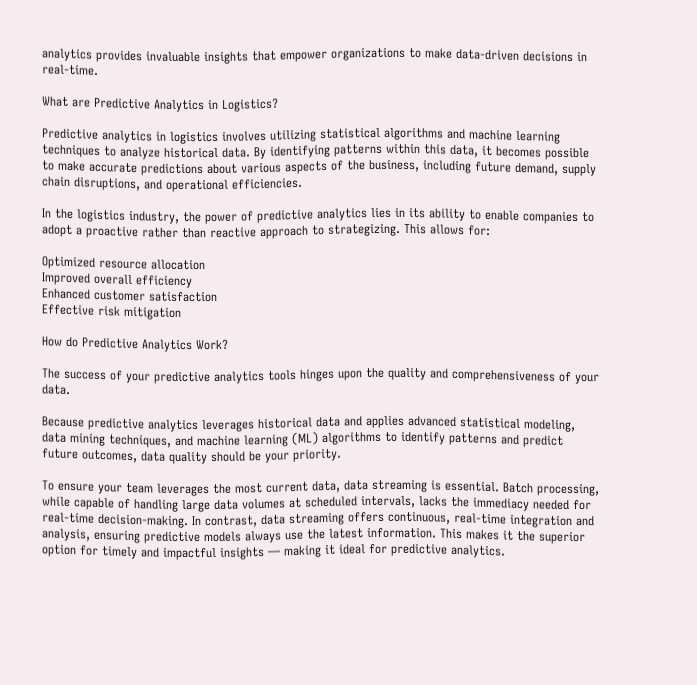analytics provides invaluable insights that empower organizations to make data-driven decisions in real-time.

What are Predictive Analytics in Logistics?

Predictive analytics in logistics involves utilizing statistical algorithms and machine learning techniques to analyze historical data. By identifying patterns within this data, it becomes possible to make accurate predictions about various aspects of the business, including future demand, supply chain disruptions, and operational efficiencies.

In the logistics industry, the power of predictive analytics lies in its ability to enable companies to adopt a proactive rather than reactive approach to strategizing. This allows for:

Optimized resource allocation
Improved overall efficiency
Enhanced customer satisfaction
Effective risk mitigation

How do Predictive Analytics Work?

The success of your predictive analytics tools hinges upon the quality and comprehensiveness of your data.

Because predictive analytics leverages historical data and applies advanced statistical modeling, data mining techniques, and machine learning (ML) algorithms to identify patterns and predict future outcomes, data quality should be your priority.

To ensure your team leverages the most current data, data streaming is essential. Batch processing, while capable of handling large data volumes at scheduled intervals, lacks the immediacy needed for real-time decision-making. In contrast, data streaming offers continuous, real-time integration and analysis, ensuring predictive models always use the latest information. This makes it the superior option for timely and impactful insights — making it ideal for predictive analytics.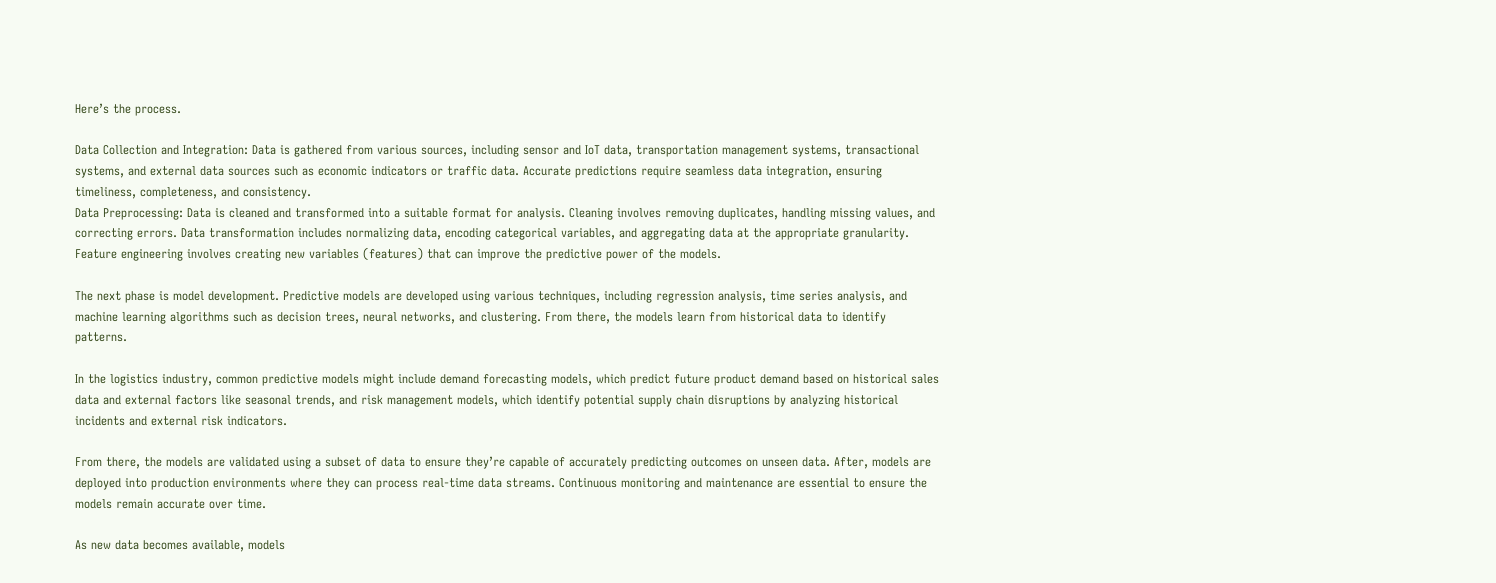Here’s the process.

Data Collection and Integration: Data is gathered from various sources, including sensor and IoT data, transportation management systems, transactional systems, and external data sources such as economic indicators or traffic data. Accurate predictions require seamless data integration, ensuring timeliness, completeness, and consistency.
Data Preprocessing: Data is cleaned and transformed into a suitable format for analysis. Cleaning involves removing duplicates, handling missing values, and correcting errors. Data transformation includes normalizing data, encoding categorical variables, and aggregating data at the appropriate granularity. Feature engineering involves creating new variables (features) that can improve the predictive power of the models.

The next phase is model development. Predictive models are developed using various techniques, including regression analysis, time series analysis, and machine learning algorithms such as decision trees, neural networks, and clustering. From there, the models learn from historical data to identify patterns.

In the logistics industry, common predictive models might include demand forecasting models, which predict future product demand based on historical sales data and external factors like seasonal trends, and risk management models, which identify potential supply chain disruptions by analyzing historical incidents and external risk indicators.

From there, the models are validated using a subset of data to ensure they’re capable of accurately predicting outcomes on unseen data. After, models are deployed into production environments where they can process real-time data streams. Continuous monitoring and maintenance are essential to ensure the models remain accurate over time.

As new data becomes available, models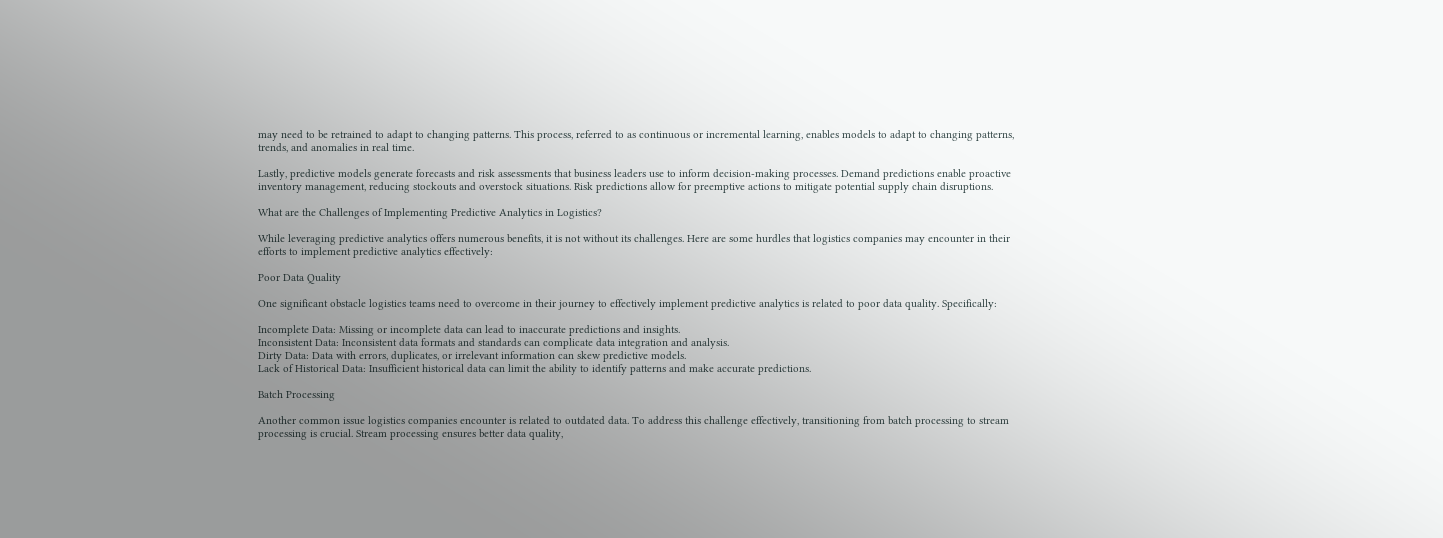may need to be retrained to adapt to changing patterns. This process, referred to as continuous or incremental learning, enables models to adapt to changing patterns, trends, and anomalies in real time.

Lastly, predictive models generate forecasts and risk assessments that business leaders use to inform decision-making processes. Demand predictions enable proactive inventory management, reducing stockouts and overstock situations. Risk predictions allow for preemptive actions to mitigate potential supply chain disruptions.

What are the Challenges of Implementing Predictive Analytics in Logistics?

While leveraging predictive analytics offers numerous benefits, it is not without its challenges. Here are some hurdles that logistics companies may encounter in their efforts to implement predictive analytics effectively:

Poor Data Quality

One significant obstacle logistics teams need to overcome in their journey to effectively implement predictive analytics is related to poor data quality. Specifically:

Incomplete Data: Missing or incomplete data can lead to inaccurate predictions and insights.
Inconsistent Data: Inconsistent data formats and standards can complicate data integration and analysis.
Dirty Data: Data with errors, duplicates, or irrelevant information can skew predictive models.
Lack of Historical Data: Insufficient historical data can limit the ability to identify patterns and make accurate predictions.

Batch Processing

Another common issue logistics companies encounter is related to outdated data. To address this challenge effectively, transitioning from batch processing to stream processing is crucial. Stream processing ensures better data quality,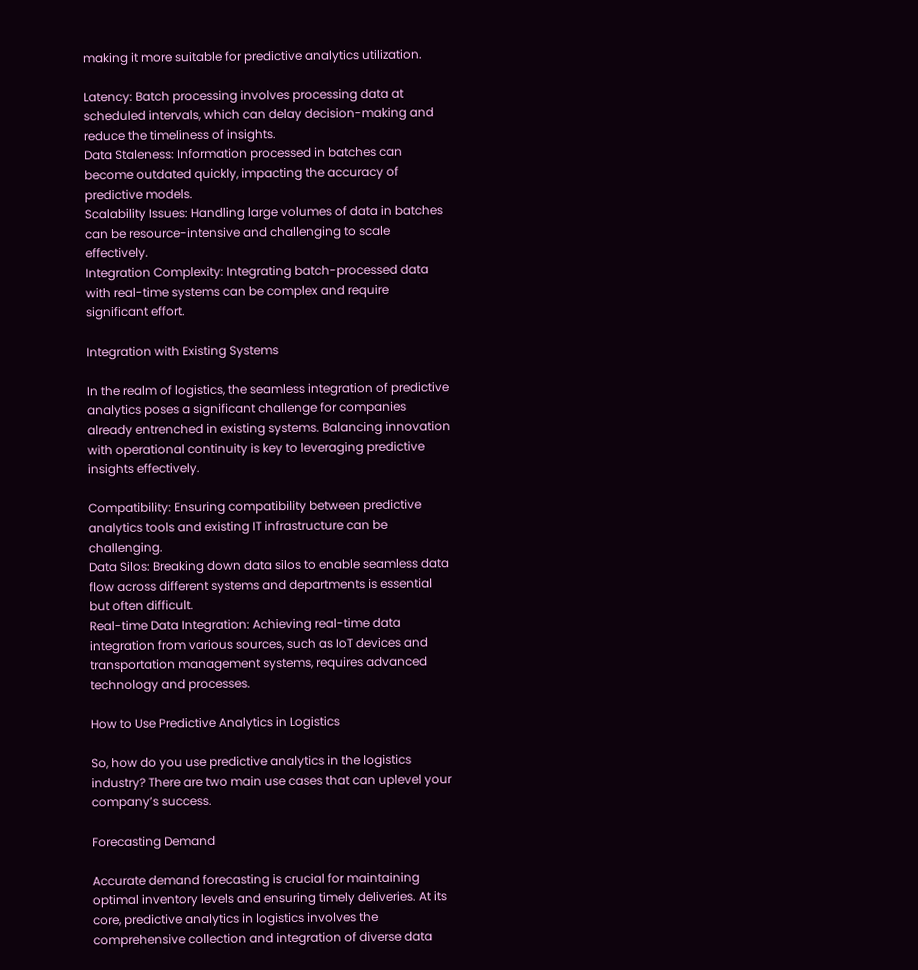making it more suitable for predictive analytics utilization.

Latency: Batch processing involves processing data at scheduled intervals, which can delay decision-making and reduce the timeliness of insights.
Data Staleness: Information processed in batches can become outdated quickly, impacting the accuracy of predictive models.
Scalability Issues: Handling large volumes of data in batches can be resource-intensive and challenging to scale effectively.
Integration Complexity: Integrating batch-processed data with real-time systems can be complex and require significant effort.

Integration with Existing Systems

In the realm of logistics, the seamless integration of predictive analytics poses a significant challenge for companies already entrenched in existing systems. Balancing innovation with operational continuity is key to leveraging predictive insights effectively.

Compatibility: Ensuring compatibility between predictive analytics tools and existing IT infrastructure can be challenging.
Data Silos: Breaking down data silos to enable seamless data flow across different systems and departments is essential but often difficult.
Real-time Data Integration: Achieving real-time data integration from various sources, such as IoT devices and transportation management systems, requires advanced technology and processes.

How to Use Predictive Analytics in Logistics

So, how do you use predictive analytics in the logistics industry? There are two main use cases that can uplevel your company’s success.

Forecasting Demand

Accurate demand forecasting is crucial for maintaining optimal inventory levels and ensuring timely deliveries. At its core, predictive analytics in logistics involves the comprehensive collection and integration of diverse data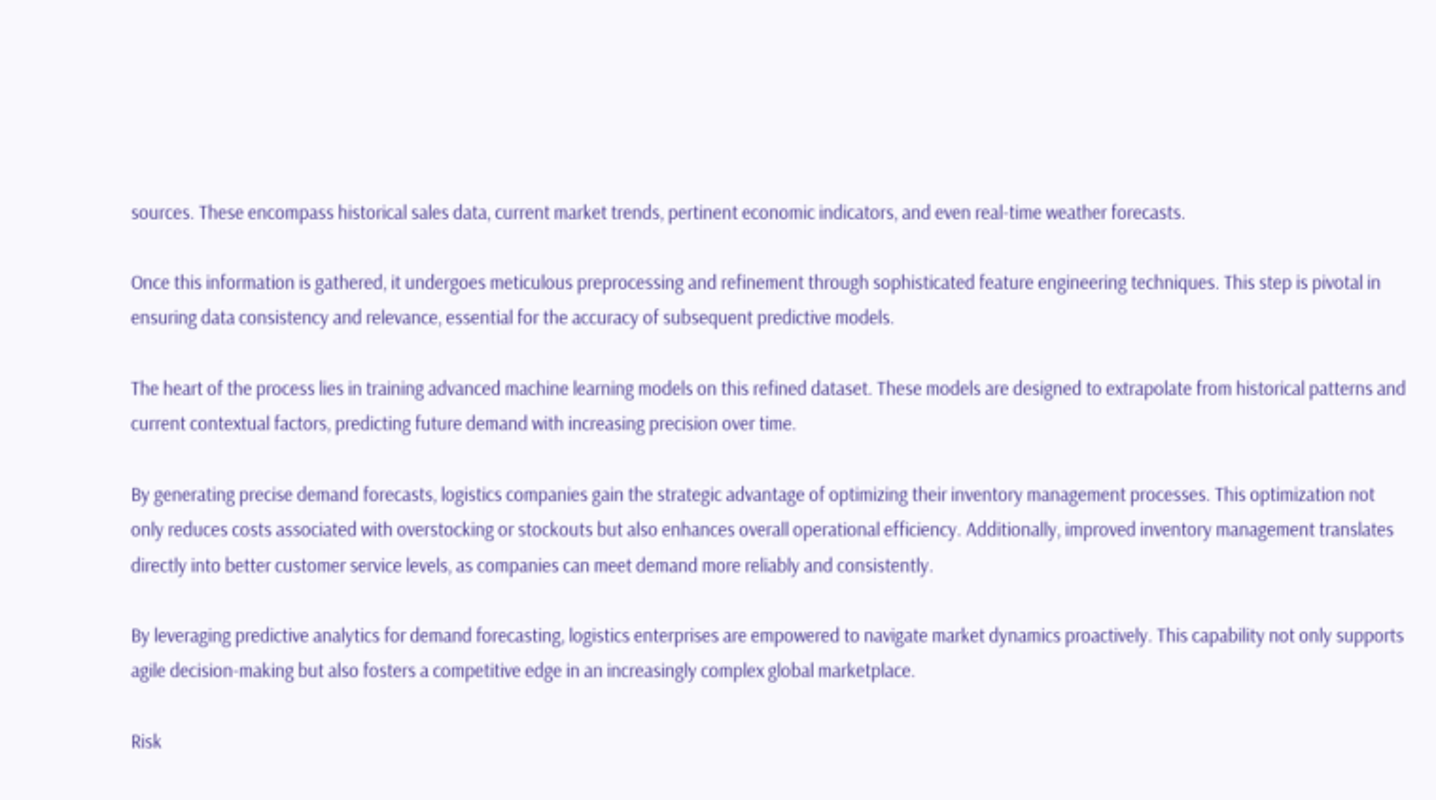sources. These encompass historical sales data, current market trends, pertinent economic indicators, and even real-time weather forecasts.

Once this information is gathered, it undergoes meticulous preprocessing and refinement through sophisticated feature engineering techniques. This step is pivotal in ensuring data consistency and relevance, essential for the accuracy of subsequent predictive models.

The heart of the process lies in training advanced machine learning models on this refined dataset. These models are designed to extrapolate from historical patterns and current contextual factors, predicting future demand with increasing precision over time.

By generating precise demand forecasts, logistics companies gain the strategic advantage of optimizing their inventory management processes. This optimization not only reduces costs associated with overstocking or stockouts but also enhances overall operational efficiency. Additionally, improved inventory management translates directly into better customer service levels, as companies can meet demand more reliably and consistently.

By leveraging predictive analytics for demand forecasting, logistics enterprises are empowered to navigate market dynamics proactively. This capability not only supports agile decision-making but also fosters a competitive edge in an increasingly complex global marketplace.

Risk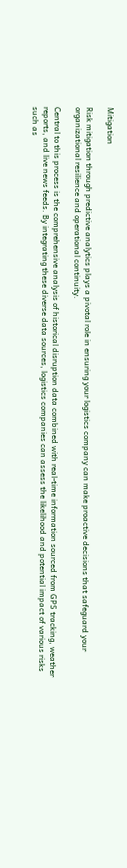Mitigation

Risk mitigation through predictive analytics plays a pivotal role in ensuring your logistics company can make proactive decisions that safeguard your organizational resilience and operational continuity.

Central to this process is the comprehensive analysis of historical disruption data combined with real-time information sourced from GPS tracking, weather reports, and live news feeds. By integrating these diverse data sources, logistics companies can assess the likelihood and potential impact of various risks such as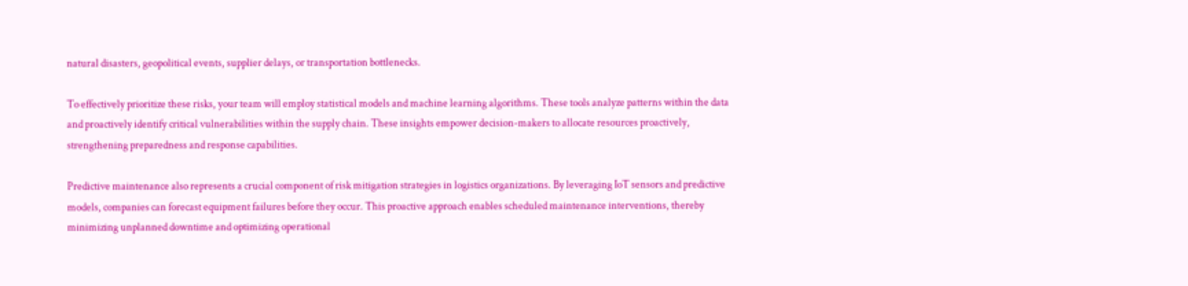natural disasters, geopolitical events, supplier delays, or transportation bottlenecks.

To effectively prioritize these risks, your team will employ statistical models and machine learning algorithms. These tools analyze patterns within the data and proactively identify critical vulnerabilities within the supply chain. These insights empower decision-makers to allocate resources proactively, strengthening preparedness and response capabilities.

Predictive maintenance also represents a crucial component of risk mitigation strategies in logistics organizations. By leveraging IoT sensors and predictive models, companies can forecast equipment failures before they occur. This proactive approach enables scheduled maintenance interventions, thereby minimizing unplanned downtime and optimizing operational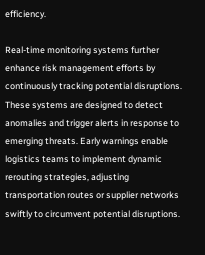efficiency.

Real-time monitoring systems further enhance risk management efforts by continuously tracking potential disruptions. These systems are designed to detect anomalies and trigger alerts in response to emerging threats. Early warnings enable logistics teams to implement dynamic rerouting strategies, adjusting transportation routes or supplier networks swiftly to circumvent potential disruptions.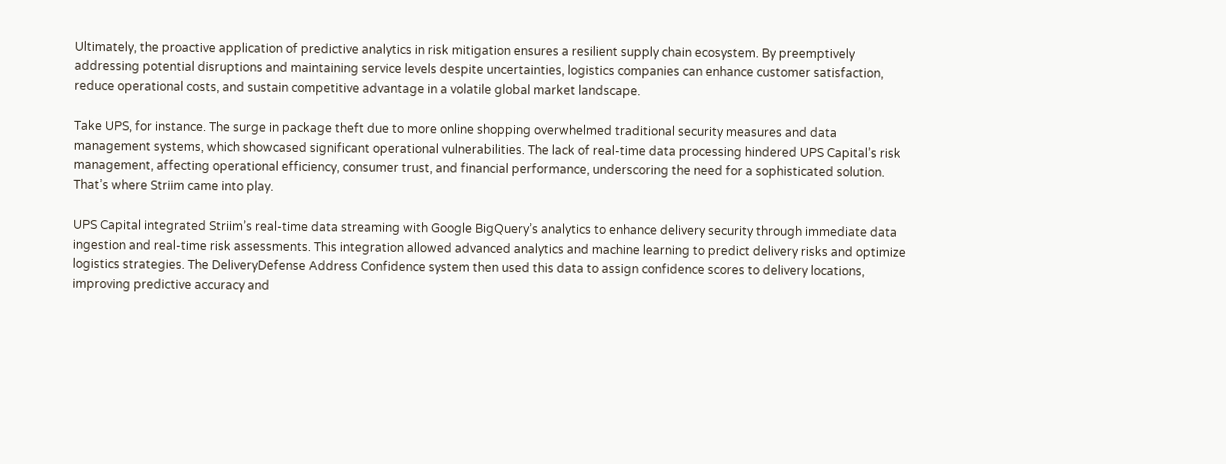Ultimately, the proactive application of predictive analytics in risk mitigation ensures a resilient supply chain ecosystem. By preemptively addressing potential disruptions and maintaining service levels despite uncertainties, logistics companies can enhance customer satisfaction, reduce operational costs, and sustain competitive advantage in a volatile global market landscape.

Take UPS, for instance. The surge in package theft due to more online shopping overwhelmed traditional security measures and data management systems, which showcased significant operational vulnerabilities. The lack of real-time data processing hindered UPS Capital’s risk management, affecting operational efficiency, consumer trust, and financial performance, underscoring the need for a sophisticated solution. That’s where Striim came into play.

UPS Capital integrated Striim’s real-time data streaming with Google BigQuery’s analytics to enhance delivery security through immediate data ingestion and real-time risk assessments. This integration allowed advanced analytics and machine learning to predict delivery risks and optimize logistics strategies. The DeliveryDefense Address Confidence system then used this data to assign confidence scores to delivery locations, improving predictive accuracy and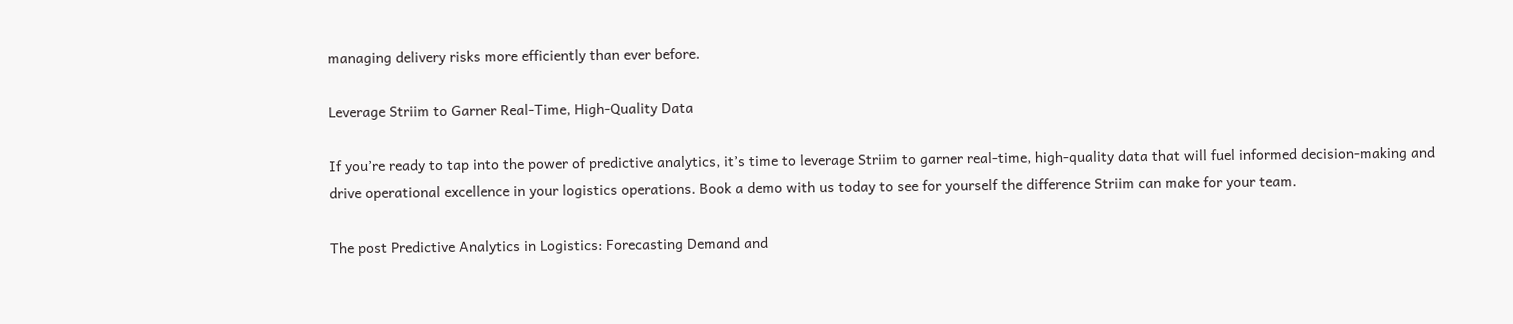managing delivery risks more efficiently than ever before.

Leverage Striim to Garner Real-Time, High-Quality Data

If you’re ready to tap into the power of predictive analytics, it’s time to leverage Striim to garner real-time, high-quality data that will fuel informed decision-making and drive operational excellence in your logistics operations. Book a demo with us today to see for yourself the difference Striim can make for your team.

The post Predictive Analytics in Logistics: Forecasting Demand and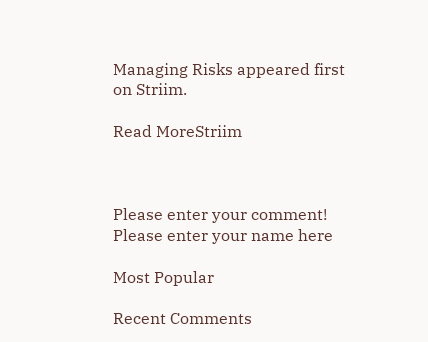Managing Risks appeared first on Striim.

Read MoreStriim



Please enter your comment!
Please enter your name here

Most Popular

Recent Comments